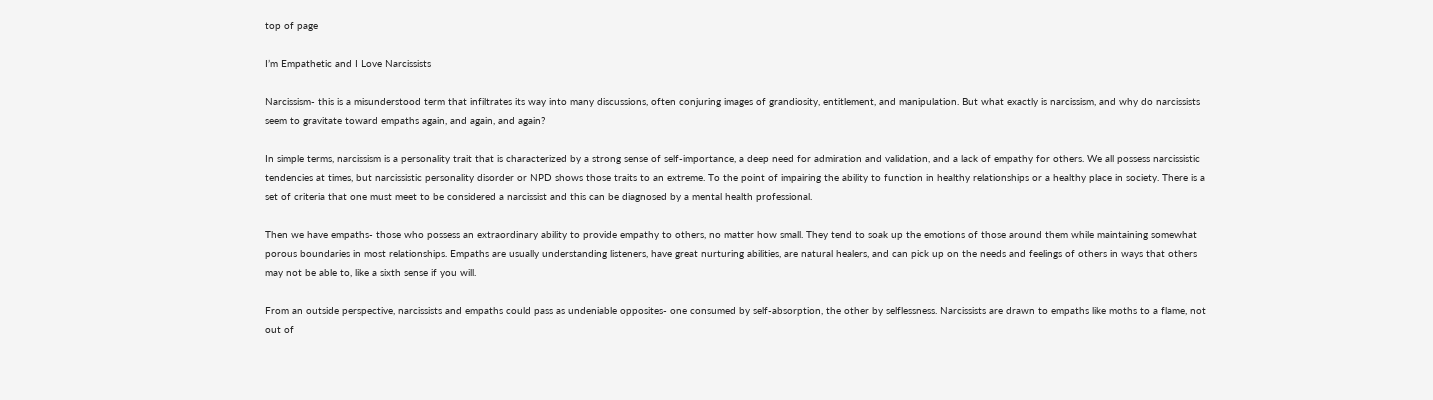top of page

I’m Empathetic and I Love Narcissists

Narcissism- this is a misunderstood term that infiltrates its way into many discussions, often conjuring images of grandiosity, entitlement, and manipulation. But what exactly is narcissism, and why do narcissists seem to gravitate toward empaths again, and again, and again?

In simple terms, narcissism is a personality trait that is characterized by a strong sense of self-importance, a deep need for admiration and validation, and a lack of empathy for others. We all possess narcissistic tendencies at times, but narcissistic personality disorder or NPD shows those traits to an extreme. To the point of impairing the ability to function in healthy relationships or a healthy place in society. There is a set of criteria that one must meet to be considered a narcissist and this can be diagnosed by a mental health professional.

Then we have empaths- those who possess an extraordinary ability to provide empathy to others, no matter how small. They tend to soak up the emotions of those around them while maintaining somewhat porous boundaries in most relationships. Empaths are usually understanding listeners, have great nurturing abilities, are natural healers, and can pick up on the needs and feelings of others in ways that others may not be able to, like a sixth sense if you will.

From an outside perspective, narcissists and empaths could pass as undeniable opposites- one consumed by self-absorption, the other by selflessness. Narcissists are drawn to empaths like moths to a flame, not out of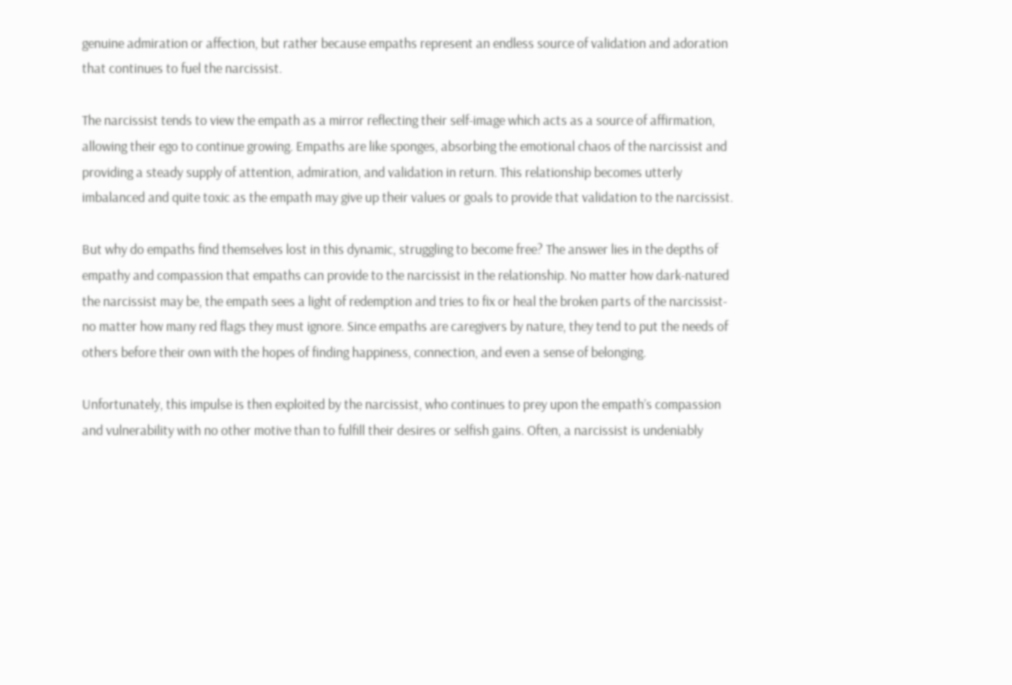genuine admiration or affection, but rather because empaths represent an endless source of validation and adoration that continues to fuel the narcissist.

The narcissist tends to view the empath as a mirror reflecting their self-image which acts as a source of affirmation, allowing their ego to continue growing. Empaths are like sponges, absorbing the emotional chaos of the narcissist and providing a steady supply of attention, admiration, and validation in return. This relationship becomes utterly imbalanced and quite toxic as the empath may give up their values or goals to provide that validation to the narcissist.

But why do empaths find themselves lost in this dynamic, struggling to become free? The answer lies in the depths of empathy and compassion that empaths can provide to the narcissist in the relationship. No matter how dark-natured the narcissist may be, the empath sees a light of redemption and tries to fix or heal the broken parts of the narcissist- no matter how many red flags they must ignore. Since empaths are caregivers by nature, they tend to put the needs of others before their own with the hopes of finding happiness, connection, and even a sense of belonging.

Unfortunately, this impulse is then exploited by the narcissist, who continues to prey upon the empath’s compassion and vulnerability with no other motive than to fulfill their desires or selfish gains. Often, a narcissist is undeniably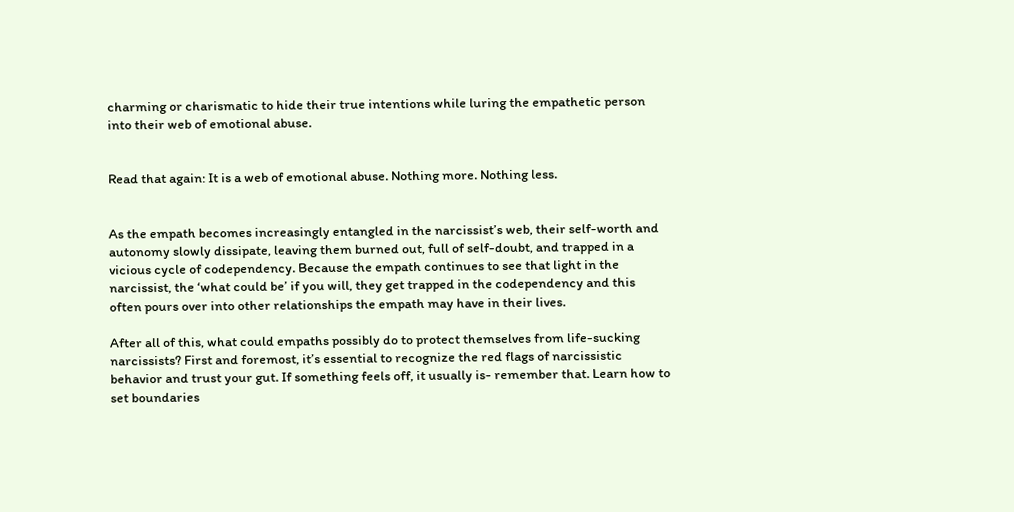charming or charismatic to hide their true intentions while luring the empathetic person into their web of emotional abuse.


Read that again: It is a web of emotional abuse. Nothing more. Nothing less.


As the empath becomes increasingly entangled in the narcissist’s web, their self-worth and autonomy slowly dissipate, leaving them burned out, full of self-doubt, and trapped in a vicious cycle of codependency. Because the empath continues to see that light in the narcissist, the ‘what could be’ if you will, they get trapped in the codependency and this often pours over into other relationships the empath may have in their lives.

After all of this, what could empaths possibly do to protect themselves from life-sucking narcissists? First and foremost, it’s essential to recognize the red flags of narcissistic behavior and trust your gut. If something feels off, it usually is- remember that. Learn how to set boundaries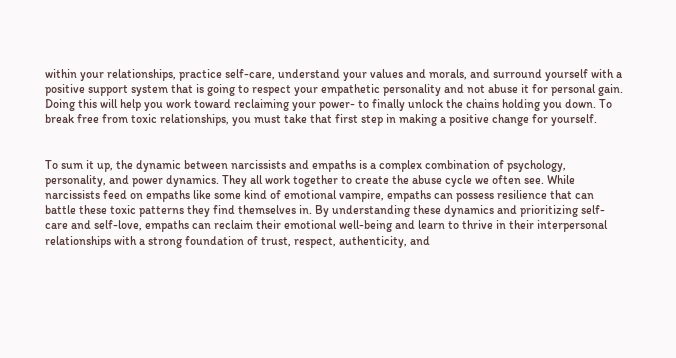within your relationships, practice self-care, understand your values and morals, and surround yourself with a positive support system that is going to respect your empathetic personality and not abuse it for personal gain. Doing this will help you work toward reclaiming your power- to finally unlock the chains holding you down. To break free from toxic relationships, you must take that first step in making a positive change for yourself.


To sum it up, the dynamic between narcissists and empaths is a complex combination of psychology, personality, and power dynamics. They all work together to create the abuse cycle we often see. While narcissists feed on empaths like some kind of emotional vampire, empaths can possess resilience that can battle these toxic patterns they find themselves in. By understanding these dynamics and prioritizing self-care and self-love, empaths can reclaim their emotional well-being and learn to thrive in their interpersonal relationships with a strong foundation of trust, respect, authenticity, and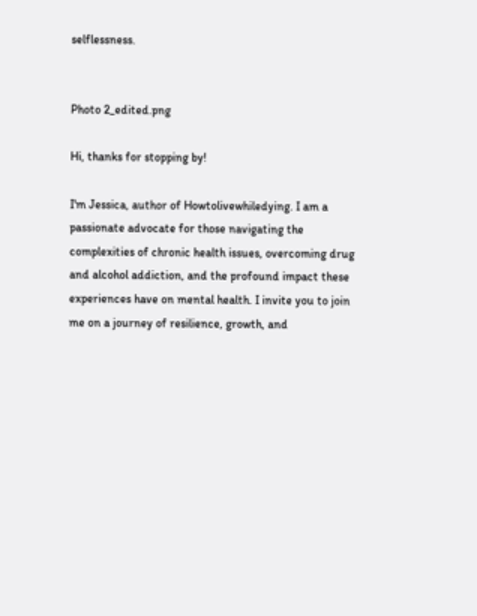selflessness.


Photo 2_edited.png

Hi, thanks for stopping by!

I'm Jessica, author of Howtolivewhiledying. I am a passionate advocate for those navigating the complexities of chronic health issues, overcoming drug and alcohol addiction, and the profound impact these experiences have on mental health. I invite you to join me on a journey of resilience, growth, and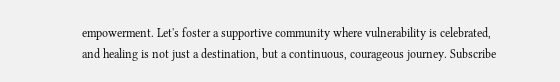empowerment. Let's foster a supportive community where vulnerability is celebrated, and healing is not just a destination, but a continuous, courageous journey. Subscribe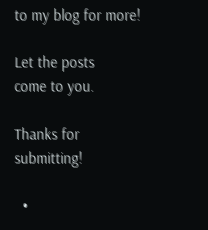to my blog for more!

Let the posts
come to you.

Thanks for submitting!

  •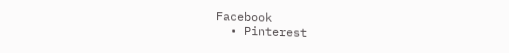Facebook
  • Pinterest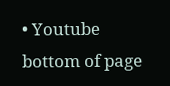• Youtube
bottom of page